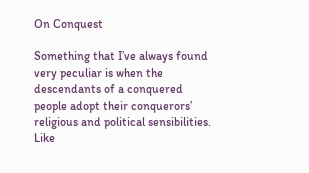On Conquest

Something that I’ve always found very peculiar is when the descendants of a conquered people adopt their conquerors’ religious and political sensibilities. Like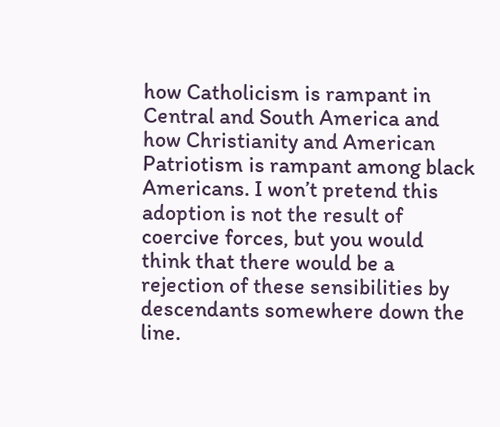how Catholicism is rampant in Central and South America and how Christianity and American Patriotism is rampant among black Americans. I won’t pretend this adoption is not the result of coercive forces, but you would think that there would be a rejection of these sensibilities by descendants somewhere down the line.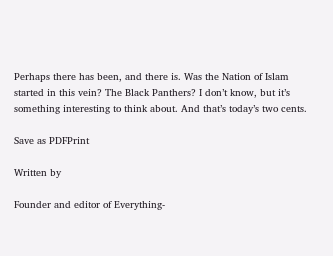Perhaps there has been, and there is. Was the Nation of Islam started in this vein? The Black Panthers? I don’t know, but it’s something interesting to think about. And that’s today’s two cents.

Save as PDFPrint

Written by

Founder and editor of Everything-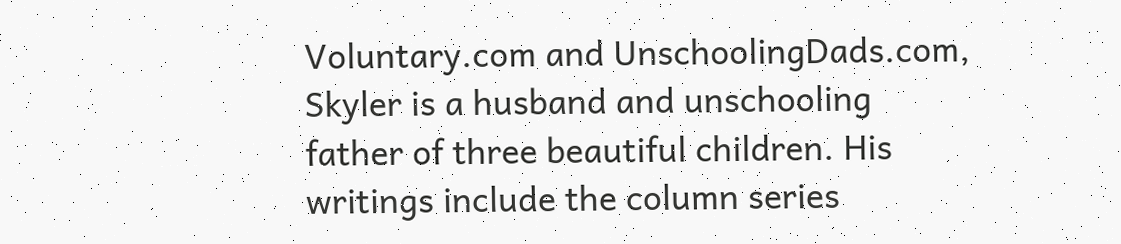Voluntary.com and UnschoolingDads.com, Skyler is a husband and unschooling father of three beautiful children. His writings include the column series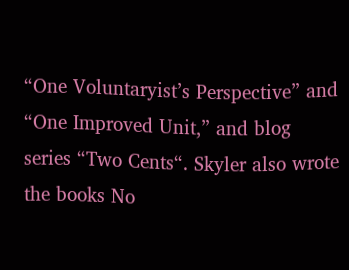“One Voluntaryist’s Perspective” and “One Improved Unit,” and blog series “Two Cents“. Skyler also wrote the books No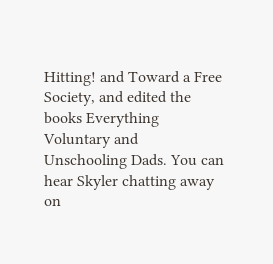Hitting! and Toward a Free Society, and edited the books Everything Voluntary and Unschooling Dads. You can hear Skyler chatting away on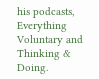his podcasts, Everything Voluntary and Thinking & Doing.